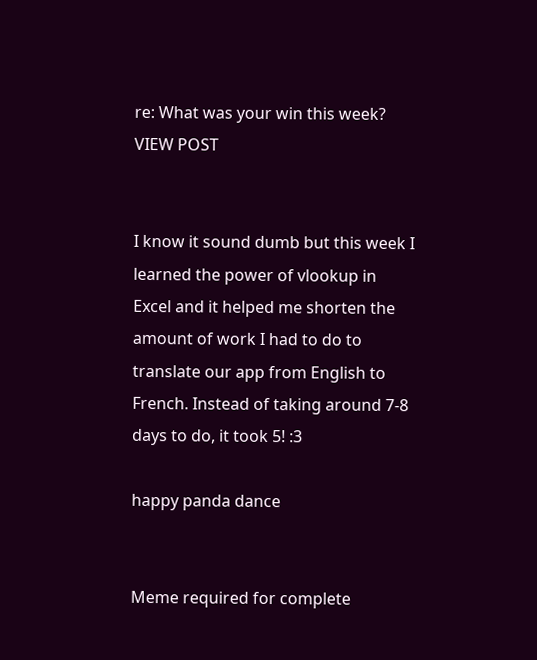re: What was your win this week? VIEW POST


I know it sound dumb but this week I learned the power of vlookup in Excel and it helped me shorten the amount of work I had to do to translate our app from English to French. Instead of taking around 7-8 days to do, it took 5! :3

happy panda dance


Meme required for complete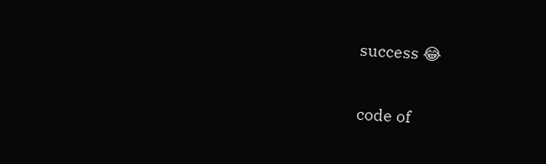success 😂

code of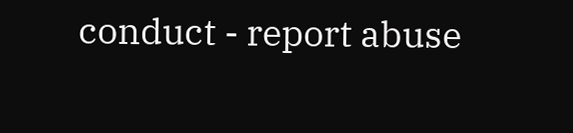conduct - report abuse